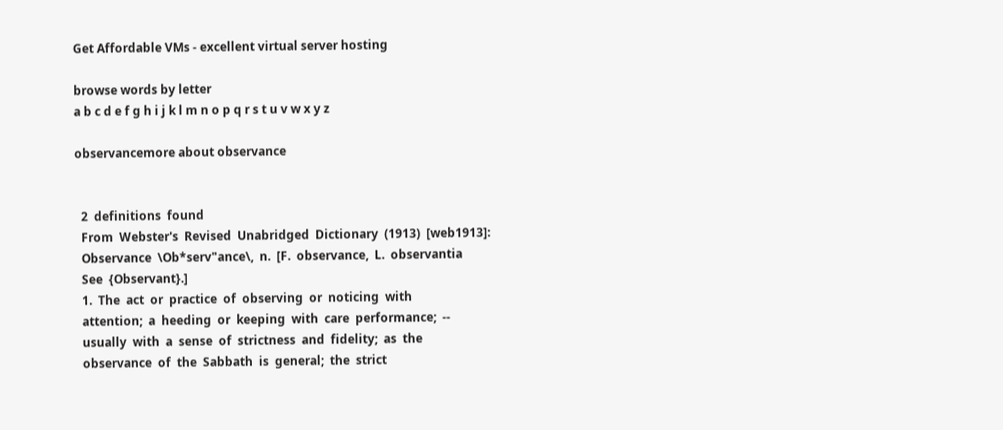Get Affordable VMs - excellent virtual server hosting

browse words by letter
a b c d e f g h i j k l m n o p q r s t u v w x y z

observancemore about observance


  2  definitions  found
  From  Webster's  Revised  Unabridged  Dictionary  (1913)  [web1913]:
  Observance  \Ob*serv"ance\,  n.  [F.  observance,  L.  observantia
  See  {Observant}.]
  1.  The  act  or  practice  of  observing  or  noticing  with
  attention;  a  heeding  or  keeping  with  care  performance;  --
  usually  with  a  sense  of  strictness  and  fidelity;  as  the
  observance  of  the  Sabbath  is  general;  the  strict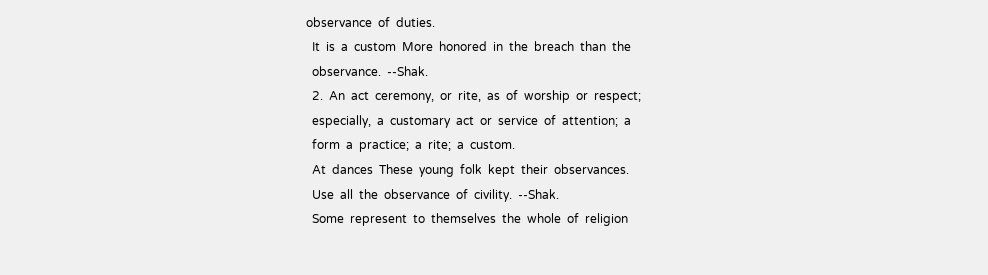observance  of  duties.
  It  is  a  custom  More  honored  in  the  breach  than  the
  observance.  --Shak.
  2.  An  act  ceremony,  or  rite,  as  of  worship  or  respect;
  especially,  a  customary  act  or  service  of  attention;  a
  form  a  practice;  a  rite;  a  custom.
  At  dances  These  young  folk  kept  their  observances.
  Use  all  the  observance  of  civility.  --Shak.
  Some  represent  to  themselves  the  whole  of  religion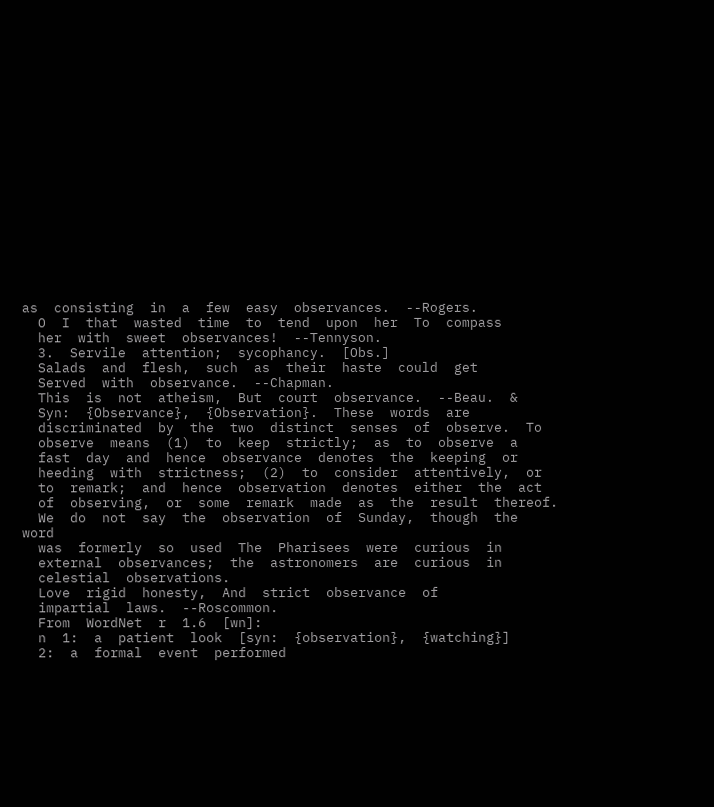as  consisting  in  a  few  easy  observances.  --Rogers.
  O  I  that  wasted  time  to  tend  upon  her  To  compass
  her  with  sweet  observances!  --Tennyson.
  3.  Servile  attention;  sycophancy.  [Obs.]
  Salads  and  flesh,  such  as  their  haste  could  get
  Served  with  observance.  --Chapman.
  This  is  not  atheism,  But  court  observance.  --Beau.  &
  Syn:  {Observance},  {Observation}.  These  words  are
  discriminated  by  the  two  distinct  senses  of  observe.  To
  observe  means  (1)  to  keep  strictly;  as  to  observe  a
  fast  day  and  hence  observance  denotes  the  keeping  or
  heeding  with  strictness;  (2)  to  consider  attentively,  or
  to  remark;  and  hence  observation  denotes  either  the  act
  of  observing,  or  some  remark  made  as  the  result  thereof.
  We  do  not  say  the  observation  of  Sunday,  though  the  word
  was  formerly  so  used  The  Pharisees  were  curious  in
  external  observances;  the  astronomers  are  curious  in
  celestial  observations.
  Love  rigid  honesty,  And  strict  observance  of
  impartial  laws.  --Roscommon.
  From  WordNet  r  1.6  [wn]:
  n  1:  a  patient  look  [syn:  {observation},  {watching}]
  2:  a  formal  event  performed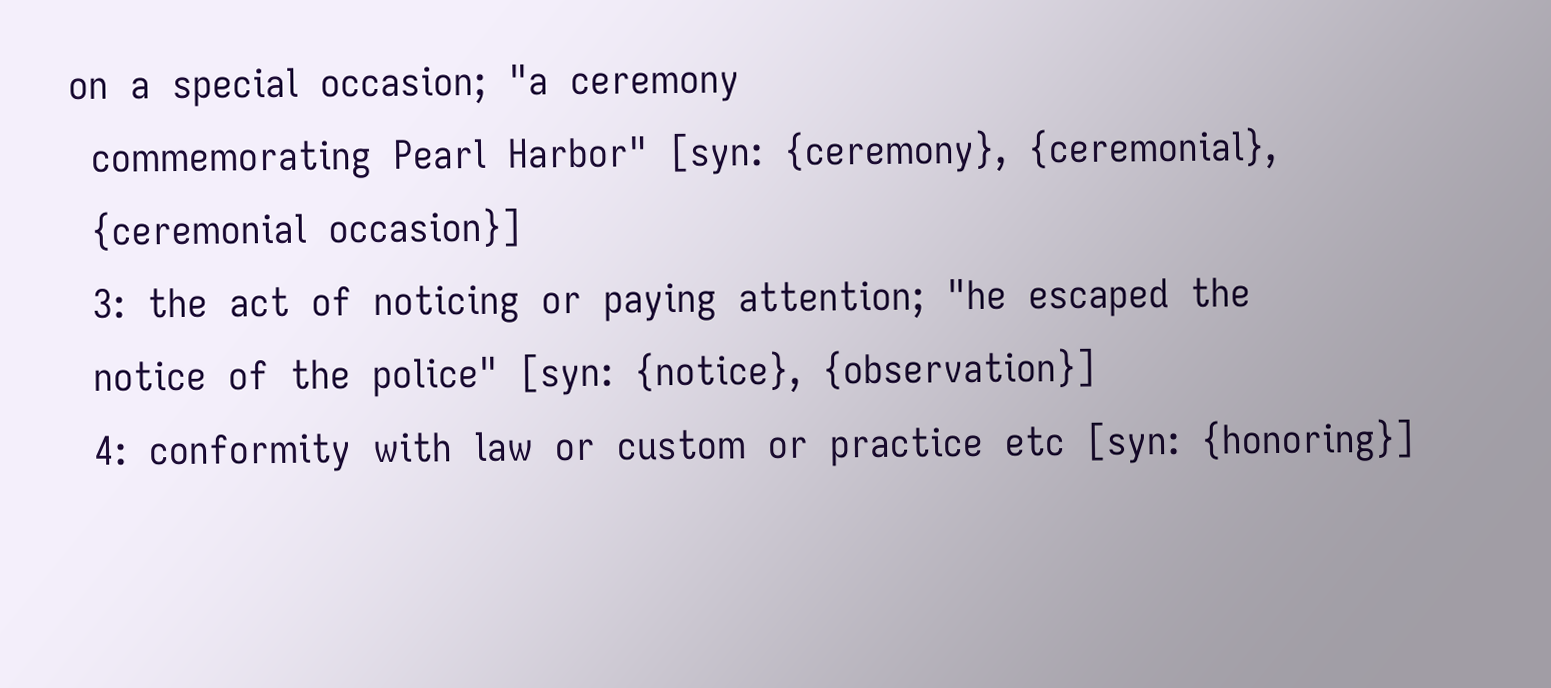on  a  special  occasion;  "a  ceremony
  commemorating  Pearl  Harbor"  [syn:  {ceremony},  {ceremonial},
  {ceremonial  occasion}]
  3:  the  act  of  noticing  or  paying  attention;  "he  escaped  the
  notice  of  the  police"  [syn:  {notice},  {observation}]
  4:  conformity  with  law  or  custom  or  practice  etc  [syn:  {honoring}]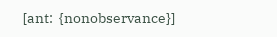[ant:  {nonobservance}]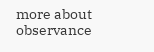more about observance